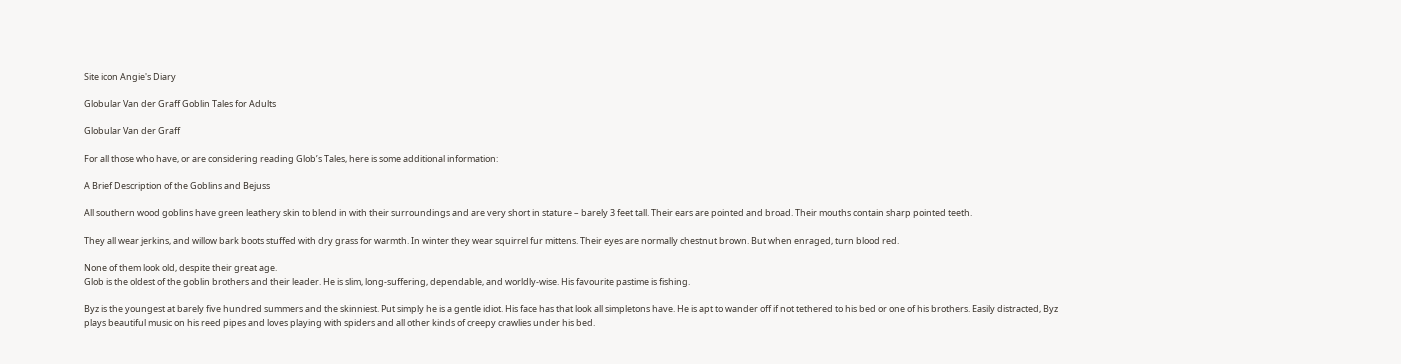Site icon Angie's Diary

Globular Van der Graff Goblin Tales for Adults

Globular Van der Graff

For all those who have, or are considering reading Glob’s Tales, here is some additional information:

A Brief Description of the Goblins and Bejuss

All southern wood goblins have green leathery skin to blend in with their surroundings and are very short in stature – barely 3 feet tall. Their ears are pointed and broad. Their mouths contain sharp pointed teeth.

They all wear jerkins, and willow bark boots stuffed with dry grass for warmth. In winter they wear squirrel fur mittens. Their eyes are normally chestnut brown. But when enraged, turn blood red.

None of them look old, despite their great age.
Glob is the oldest of the goblin brothers and their leader. He is slim, long-suffering, dependable, and worldly-wise. His favourite pastime is fishing.

Byz is the youngest at barely five hundred summers and the skinniest. Put simply he is a gentle idiot. His face has that look all simpletons have. He is apt to wander off if not tethered to his bed or one of his brothers. Easily distracted, Byz plays beautiful music on his reed pipes and loves playing with spiders and all other kinds of creepy crawlies under his bed.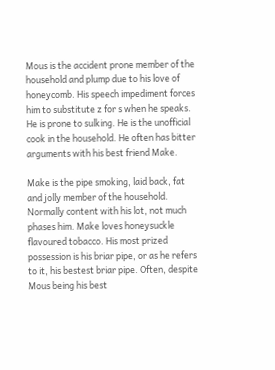Mous is the accident prone member of the household and plump due to his love of honeycomb. His speech impediment forces him to substitute z for s when he speaks. He is prone to sulking. He is the unofficial cook in the household. He often has bitter arguments with his best friend Make.

Make is the pipe smoking, laid back, fat and jolly member of the household. Normally content with his lot, not much phases him. Make loves honeysuckle flavoured tobacco. His most prized possession is his briar pipe, or as he refers to it, his bestest briar pipe. Often, despite Mous being his best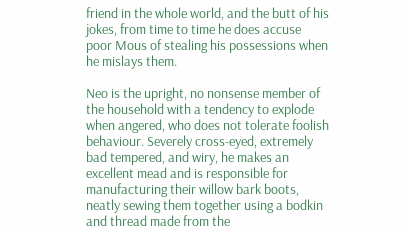friend in the whole world, and the butt of his jokes, from time to time he does accuse poor Mous of stealing his possessions when he mislays them.

Neo is the upright, no nonsense member of the household with a tendency to explode when angered, who does not tolerate foolish behaviour. Severely cross-eyed, extremely bad tempered, and wiry, he makes an excellent mead and is responsible for manufacturing their willow bark boots, neatly sewing them together using a bodkin and thread made from the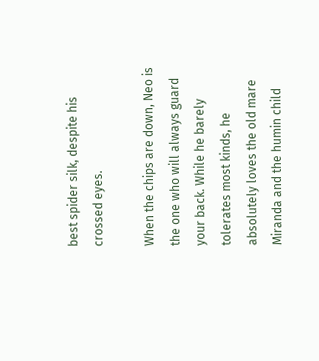best spider silk, despite his crossed eyes.

When the chips are down, Neo is the one who will always guard your back. While he barely tolerates most kinds, he absolutely loves the old mare Miranda and the humin child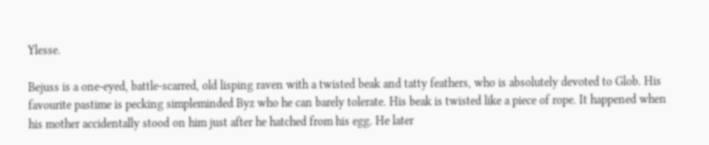Ylesse.

Bejuss is a one-eyed, battle-scarred, old lisping raven with a twisted beak and tatty feathers, who is absolutely devoted to Glob. His favourite pastime is pecking simpleminded Byz who he can barely tolerate. His beak is twisted like a piece of rope. It happened when his mother accidentally stood on him just after he hatched from his egg. He later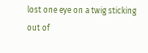lost one eye on a twig sticking out of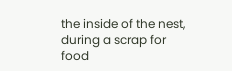the inside of the nest, during a scrap for food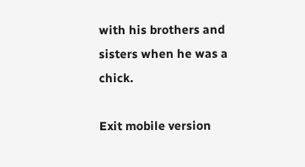with his brothers and sisters when he was a chick.

Exit mobile version